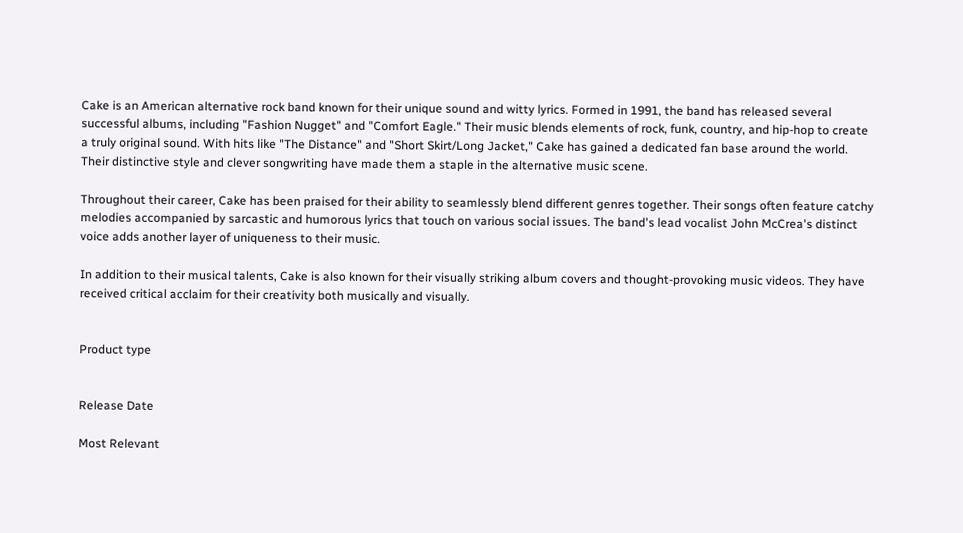Cake is an American alternative rock band known for their unique sound and witty lyrics. Formed in 1991, the band has released several successful albums, including "Fashion Nugget" and "Comfort Eagle." Their music blends elements of rock, funk, country, and hip-hop to create a truly original sound. With hits like "The Distance" and "Short Skirt/Long Jacket," Cake has gained a dedicated fan base around the world. Their distinctive style and clever songwriting have made them a staple in the alternative music scene.

Throughout their career, Cake has been praised for their ability to seamlessly blend different genres together. Their songs often feature catchy melodies accompanied by sarcastic and humorous lyrics that touch on various social issues. The band's lead vocalist John McCrea's distinct voice adds another layer of uniqueness to their music.

In addition to their musical talents, Cake is also known for their visually striking album covers and thought-provoking music videos. They have received critical acclaim for their creativity both musically and visually.


Product type


Release Date

Most Relevant